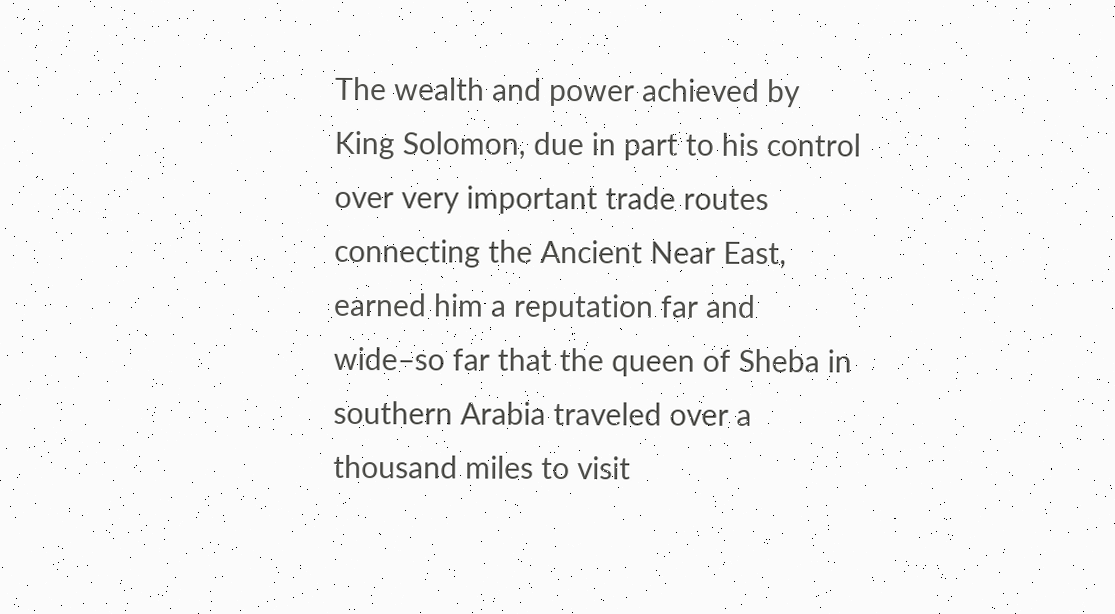The wealth and power achieved by King Solomon, due in part to his control over very important trade routes connecting the Ancient Near East, earned him a reputation far and wide–so far that the queen of Sheba in southern Arabia traveled over a thousand miles to visit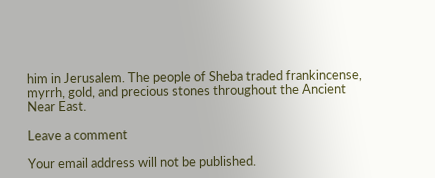him in Jerusalem. The people of Sheba traded frankincense, myrrh, gold, and precious stones throughout the Ancient Near East.

Leave a comment

Your email address will not be published.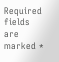Required fields are marked *